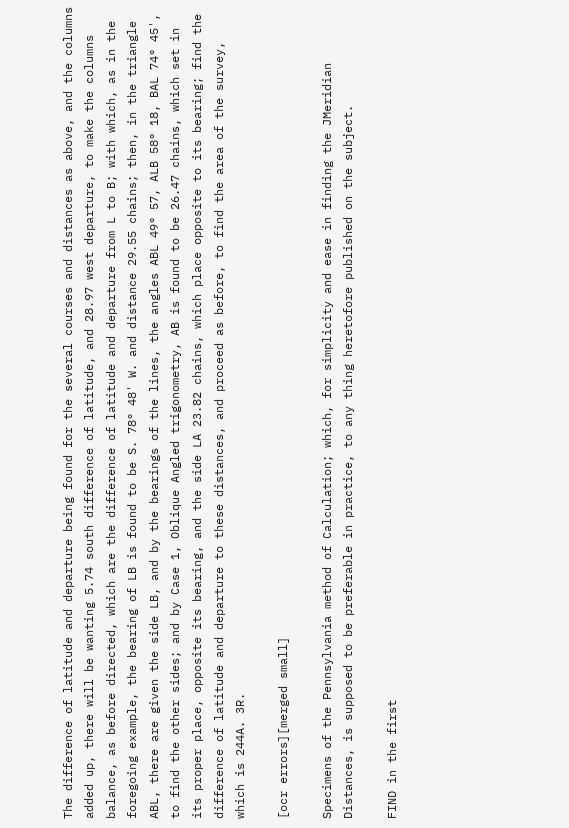The difference of latitude and departure being found for the several courses and distances as above, and the columns added up, there will be wanting 5.74 south difference of latitude, and 28.97 west departure, to make the columns balance, as before directed, which are the difference of latitude and departure from L to B; with which, as in the foregoing example, the bearing of LB is found to be S. 78° 48' W. and distance 29.55 chains; then, in the triangle ABL, there are given the side LB, and by the bearings of the lines, the angles ABL 49° 57, ALB 58° 18, BAL 74° 45', to find the other sides; and by Case 1, Oblique Angled trigonometry, AB is found to be 26.47 chains, which set in its proper place, opposite its bearing, and the side LA 23.82 chains, which place opposite to its bearing; find the difference of latitude and departure to these distances, and proceed as before, to find the area of the survey, which is 244A. 3R.

[ocr errors][merged small]

Specimens of the Pennsylvania method of Calculation; which, for simplicity and ease in finding the JMeridian Distances, is supposed to be preferable in practice, to any thing heretofore published on the subject.

FIND in the first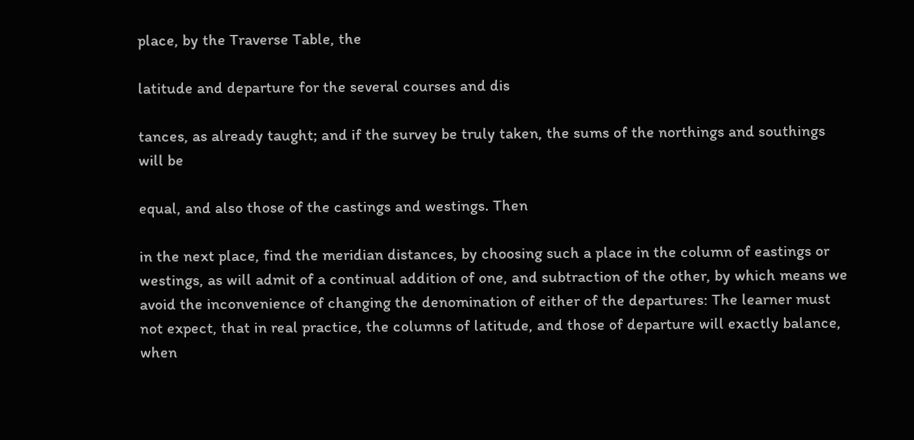place, by the Traverse Table, the

latitude and departure for the several courses and dis

tances, as already taught; and if the survey be truly taken, the sums of the northings and southings will be

equal, and also those of the castings and westings. Then

in the next place, find the meridian distances, by choosing such a place in the column of eastings or westings, as will admit of a continual addition of one, and subtraction of the other, by which means we avoid the inconvenience of changing the denomination of either of the departures: The learner must not expect, that in real practice, the columns of latitude, and those of departure will exactly balance, when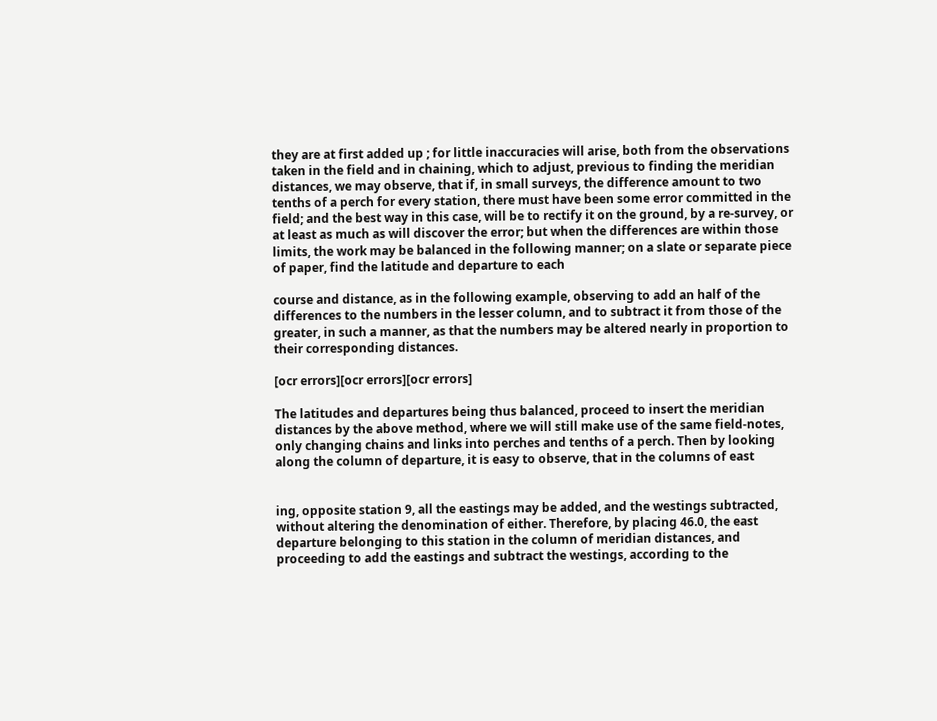they are at first added up ; for little inaccuracies will arise, both from the observations taken in the field and in chaining, which to adjust, previous to finding the meridian distances, we may observe, that if, in small surveys, the difference amount to two tenths of a perch for every station, there must have been some error committed in the field; and the best way in this case, will be to rectify it on the ground, by a re-survey, or at least as much as will discover the error; but when the differences are within those limits, the work may be balanced in the following manner; on a slate or separate piece of paper, find the latitude and departure to each

course and distance, as in the following example, observing to add an half of the differences to the numbers in the lesser column, and to subtract it from those of the greater, in such a manner, as that the numbers may be altered nearly in proportion to their corresponding distances.

[ocr errors][ocr errors][ocr errors]

The latitudes and departures being thus balanced, proceed to insert the meridian distances by the above method, where we will still make use of the same field-notes, only changing chains and links into perches and tenths of a perch. Then by looking along the column of departure, it is easy to observe, that in the columns of east


ing, opposite station 9, all the eastings may be added, and the westings subtracted, without altering the denomination of either. Therefore, by placing 46.0, the east departure belonging to this station in the column of meridian distances, and proceeding to add the eastings and subtract the westings, according to the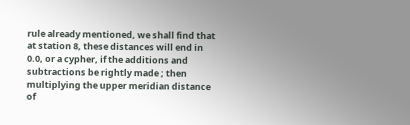rule already mentioned, we shall find that at station 8, these distances will end in 0.0, or a cypher, if the additions and subtractions be rightly made ; then multiplying the upper meridian distance of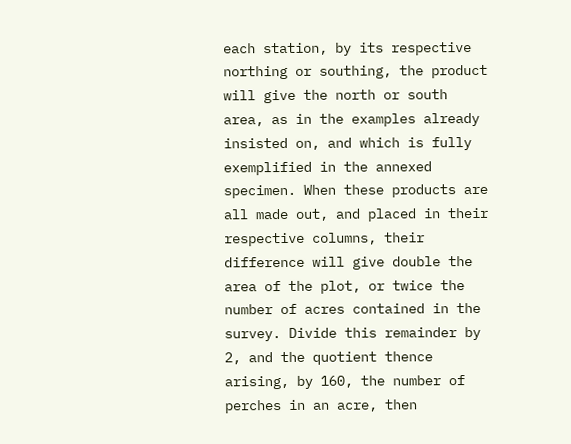each station, by its respective northing or southing, the product will give the north or south area, as in the examples already insisted on, and which is fully exemplified in the annexed specimen. When these products are all made out, and placed in their respective columns, their difference will give double the area of the plot, or twice the number of acres contained in the survey. Divide this remainder by 2, and the quotient thence arising, by 160, the number of perches in an acre, then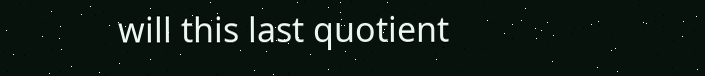will this last quotient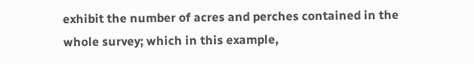exhibit the number of acres and perches contained in the whole survey; which in this example,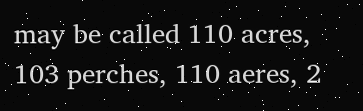may be called 110 acres, 103 perches, 110 aeres, 2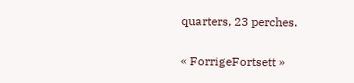quarters, 23 perches.

« ForrigeFortsett »